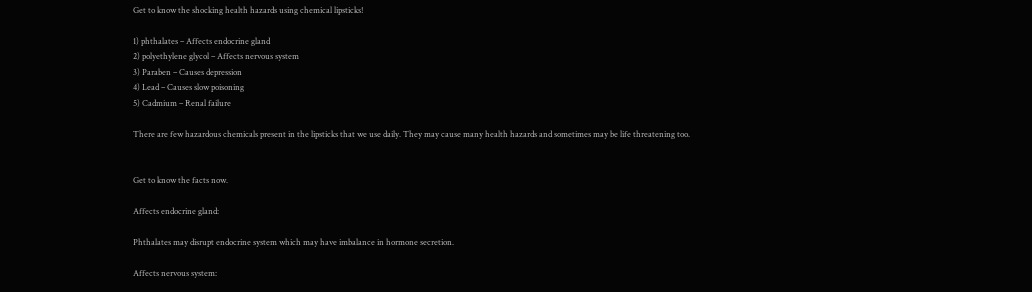Get to know the shocking health hazards using chemical lipsticks!

1) phthalates – Affects endocrine gland
2) polyethylene glycol – Affects nervous system
3) Paraben – Causes depression
4) Lead – Causes slow poisoning
5) Cadmium – Renal failure

There are few hazardous chemicals present in the lipsticks that we use daily. They may cause many health hazards and sometimes may be life threatening too.


Get to know the facts now.

Affects endocrine gland:

Phthalates may disrupt endocrine system which may have imbalance in hormone secretion.

Affects nervous system: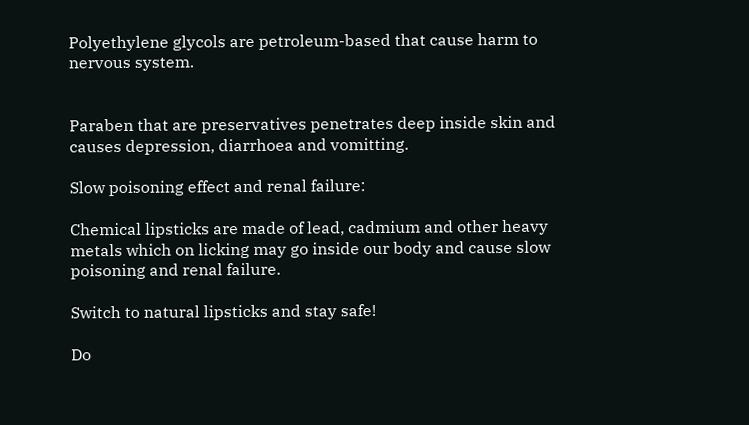Polyethylene glycols are petroleum-based that cause harm to nervous system.


Paraben that are preservatives penetrates deep inside skin and causes depression, diarrhoea and vomitting.

Slow poisoning effect and renal failure:

Chemical lipsticks are made of lead, cadmium and other heavy metals which on licking may go inside our body and cause slow poisoning and renal failure.

Switch to natural lipsticks and stay safe!

Do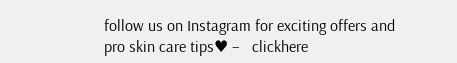follow us on Instagram for exciting offers and pro skin care tips♥ –   clickhere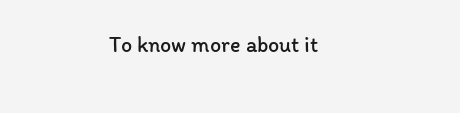To know more about it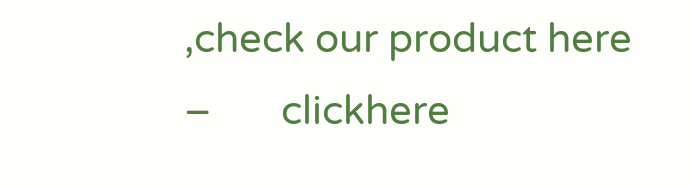,check our product here –       clickhere